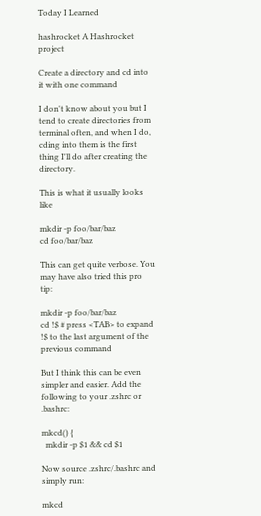Today I Learned

hashrocket A Hashrocket project

Create a directory and cd into it with one command

I don't know about you but I tend to create directories from terminal often, and when I do, cding into them is the first thing I'll do after creating the directory.

This is what it usually looks like

mkdir -p foo/bar/baz
cd foo/bar/baz

This can get quite verbose. You may have also tried this pro tip:

mkdir -p foo/bar/baz
cd !$ # press <TAB> to expand !$ to the last argument of the previous command

But I think this can be even simpler and easier. Add the following to your .zshrc or .bashrc:

mkcd() {
  mkdir -p $1 && cd $1

Now source .zshrc/.bashrc and simply run:

mkcd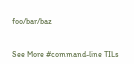foo/bar/baz


See More #command-line TILs